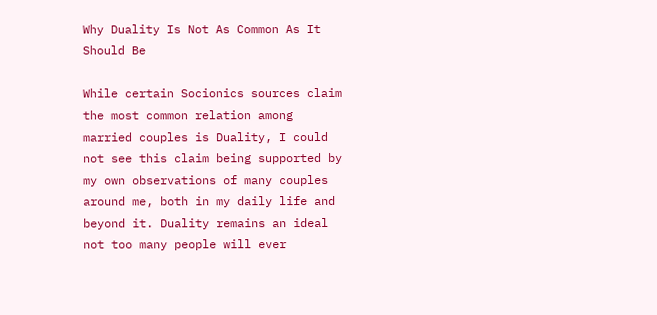Why Duality Is Not As Common As It Should Be

While certain Socionics sources claim the most common relation among married couples is Duality, I could not see this claim being supported by my own observations of many couples around me, both in my daily life and beyond it. Duality remains an ideal not too many people will ever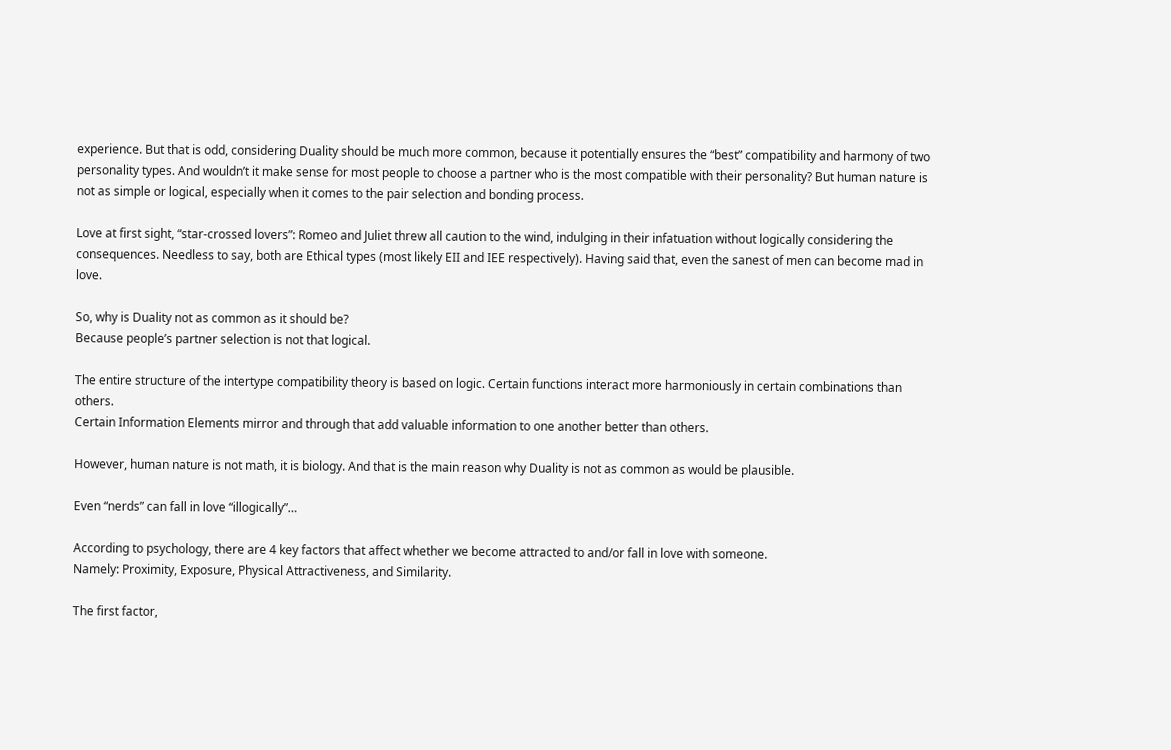experience. But that is odd, considering Duality should be much more common, because it potentially ensures the “best” compatibility and harmony of two personality types. And wouldn’t it make sense for most people to choose a partner who is the most compatible with their personality? But human nature is not as simple or logical, especially when it comes to the pair selection and bonding process.

Love at first sight, “star-crossed lovers”: Romeo and Juliet threw all caution to the wind, indulging in their infatuation without logically considering the consequences. Needless to say, both are Ethical types (most likely EII and IEE respectively). Having said that, even the sanest of men can become mad in love.

So, why is Duality not as common as it should be?
Because people’s partner selection is not that logical.

The entire structure of the intertype compatibility theory is based on logic. Certain functions interact more harmoniously in certain combinations than others.
Certain Information Elements mirror and through that add valuable information to one another better than others.

However, human nature is not math, it is biology. And that is the main reason why Duality is not as common as would be plausible.

Even “nerds” can fall in love “illogically”…

According to psychology, there are 4 key factors that affect whether we become attracted to and/or fall in love with someone.
Namely: Proximity, Exposure, Physical Attractiveness, and Similarity.

The first factor,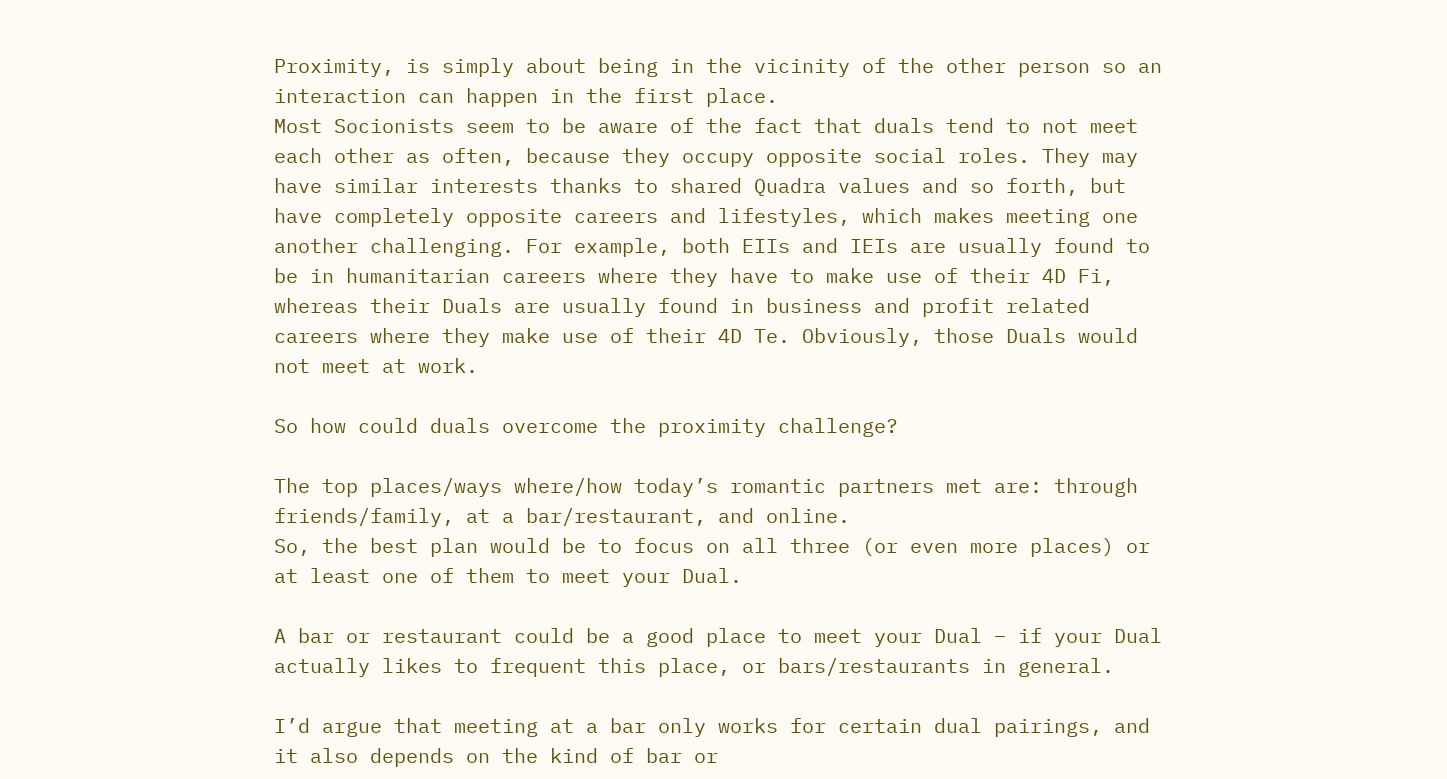Proximity, is simply about being in the vicinity of the other person so an interaction can happen in the first place.
Most Socionists seem to be aware of the fact that duals tend to not meet each other as often, because they occupy opposite social roles. They may have similar interests thanks to shared Quadra values and so forth, but have completely opposite careers and lifestyles, which makes meeting one another challenging. For example, both EIIs and IEIs are usually found to be in humanitarian careers where they have to make use of their 4D Fi, whereas their Duals are usually found in business and profit related careers where they make use of their 4D Te. Obviously, those Duals would not meet at work.

So how could duals overcome the proximity challenge?

The top places/ways where/how today’s romantic partners met are: through friends/family, at a bar/restaurant, and online.
So, the best plan would be to focus on all three (or even more places) or at least one of them to meet your Dual.

A bar or restaurant could be a good place to meet your Dual – if your Dual actually likes to frequent this place, or bars/restaurants in general.

I’d argue that meeting at a bar only works for certain dual pairings, and it also depends on the kind of bar or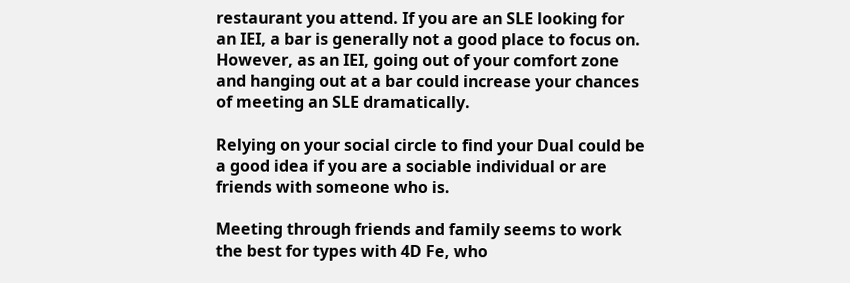restaurant you attend. If you are an SLE looking for an IEI, a bar is generally not a good place to focus on. However, as an IEI, going out of your comfort zone and hanging out at a bar could increase your chances of meeting an SLE dramatically.

Relying on your social circle to find your Dual could be a good idea if you are a sociable individual or are friends with someone who is.

Meeting through friends and family seems to work the best for types with 4D Fe, who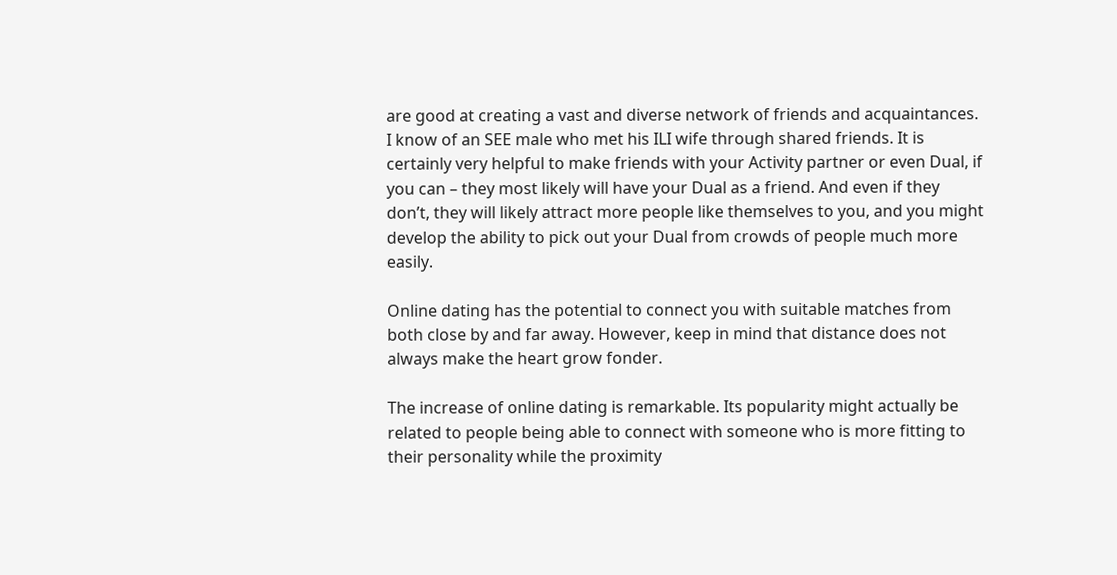are good at creating a vast and diverse network of friends and acquaintances. I know of an SEE male who met his ILI wife through shared friends. It is certainly very helpful to make friends with your Activity partner or even Dual, if you can – they most likely will have your Dual as a friend. And even if they don’t, they will likely attract more people like themselves to you, and you might develop the ability to pick out your Dual from crowds of people much more easily.

Online dating has the potential to connect you with suitable matches from both close by and far away. However, keep in mind that distance does not always make the heart grow fonder.

The increase of online dating is remarkable. Its popularity might actually be related to people being able to connect with someone who is more fitting to their personality while the proximity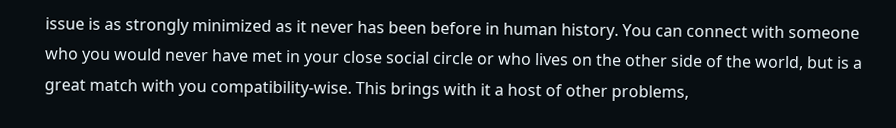issue is as strongly minimized as it never has been before in human history. You can connect with someone who you would never have met in your close social circle or who lives on the other side of the world, but is a great match with you compatibility-wise. This brings with it a host of other problems,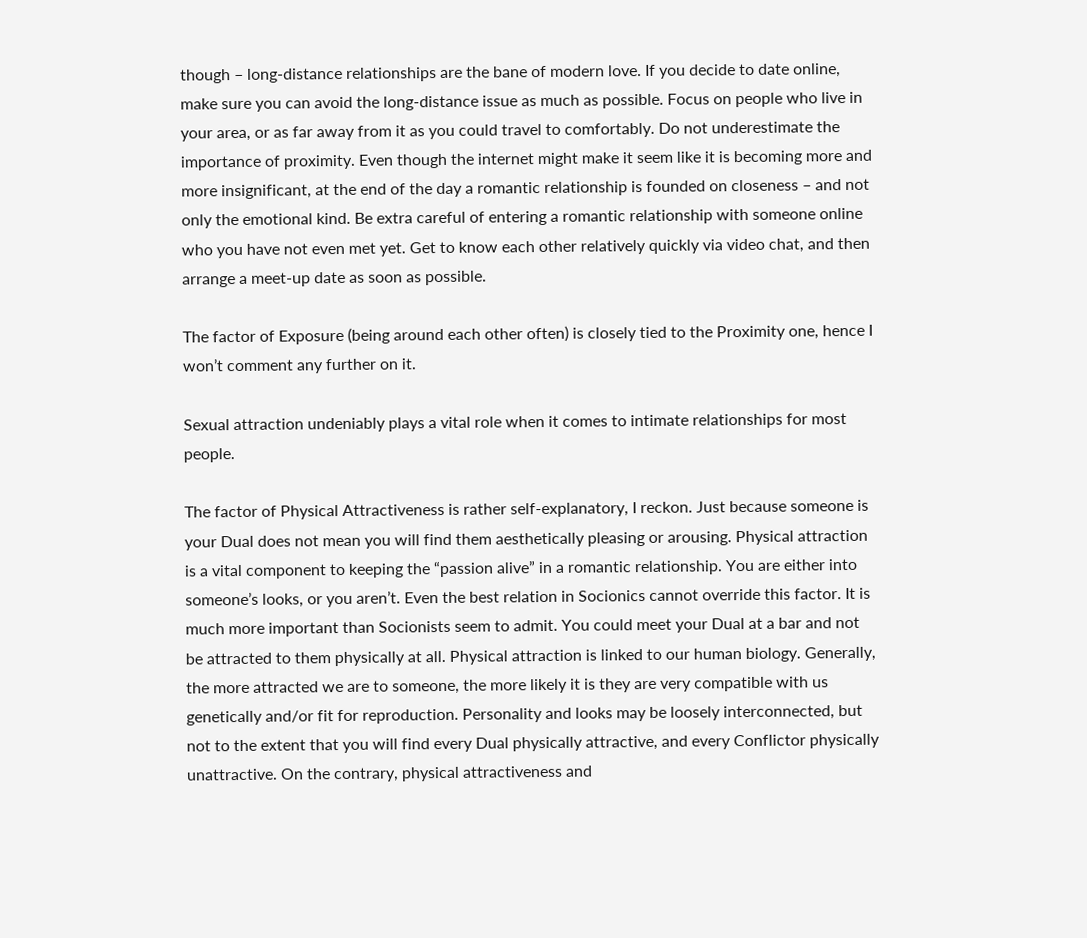though – long-distance relationships are the bane of modern love. If you decide to date online, make sure you can avoid the long-distance issue as much as possible. Focus on people who live in your area, or as far away from it as you could travel to comfortably. Do not underestimate the importance of proximity. Even though the internet might make it seem like it is becoming more and more insignificant, at the end of the day a romantic relationship is founded on closeness – and not only the emotional kind. Be extra careful of entering a romantic relationship with someone online who you have not even met yet. Get to know each other relatively quickly via video chat, and then arrange a meet-up date as soon as possible.

The factor of Exposure (being around each other often) is closely tied to the Proximity one, hence I won’t comment any further on it.

Sexual attraction undeniably plays a vital role when it comes to intimate relationships for most people.

The factor of Physical Attractiveness is rather self-explanatory, I reckon. Just because someone is your Dual does not mean you will find them aesthetically pleasing or arousing. Physical attraction is a vital component to keeping the “passion alive” in a romantic relationship. You are either into someone’s looks, or you aren’t. Even the best relation in Socionics cannot override this factor. It is much more important than Socionists seem to admit. You could meet your Dual at a bar and not be attracted to them physically at all. Physical attraction is linked to our human biology. Generally, the more attracted we are to someone, the more likely it is they are very compatible with us genetically and/or fit for reproduction. Personality and looks may be loosely interconnected, but not to the extent that you will find every Dual physically attractive, and every Conflictor physically unattractive. On the contrary, physical attractiveness and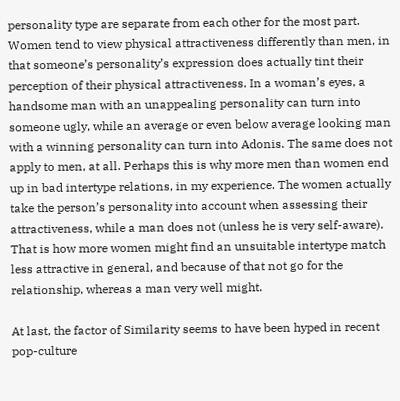personality type are separate from each other for the most part. Women tend to view physical attractiveness differently than men, in that someone’s personality’s expression does actually tint their perception of their physical attractiveness. In a woman’s eyes, a handsome man with an unappealing personality can turn into someone ugly, while an average or even below average looking man with a winning personality can turn into Adonis. The same does not apply to men, at all. Perhaps this is why more men than women end up in bad intertype relations, in my experience. The women actually take the person’s personality into account when assessing their attractiveness, while a man does not (unless he is very self-aware). That is how more women might find an unsuitable intertype match less attractive in general, and because of that not go for the relationship, whereas a man very well might.

At last, the factor of Similarity seems to have been hyped in recent pop-culture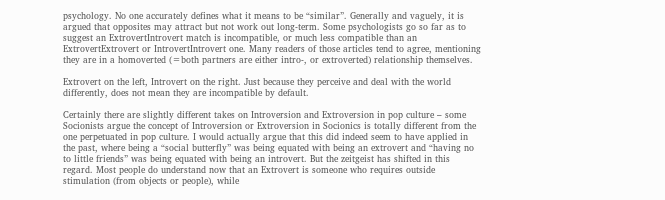psychology. No one accurately defines what it means to be “similar”. Generally and vaguely, it is argued that opposites may attract but not work out long-term. Some psychologists go so far as to suggest an ExtrovertIntrovert match is incompatible, or much less compatible than an ExtrovertExtrovert or IntrovertIntrovert one. Many readers of those articles tend to agree, mentioning they are in a homoverted (=both partners are either intro-, or extroverted) relationship themselves.

Extrovert on the left, Introvert on the right. Just because they perceive and deal with the world differently, does not mean they are incompatible by default.

Certainly there are slightly different takes on Introversion and Extroversion in pop culture – some Socionists argue the concept of Introversion or Extroversion in Socionics is totally different from the one perpetuated in pop culture. I would actually argue that this did indeed seem to have applied in the past, where being a “social butterfly” was being equated with being an extrovert and “having no to little friends” was being equated with being an introvert. But the zeitgeist has shifted in this regard. Most people do understand now that an Extrovert is someone who requires outside stimulation (from objects or people), while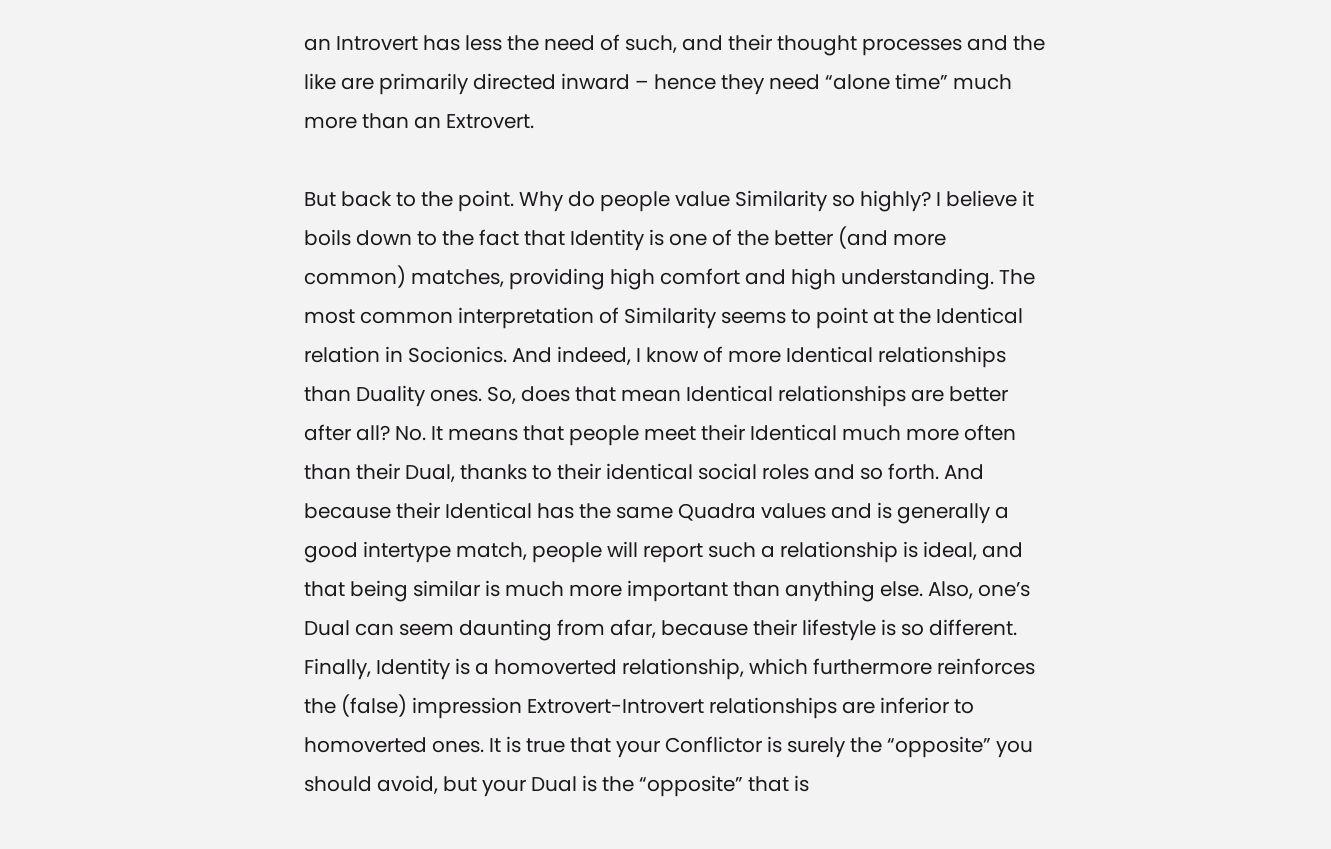an Introvert has less the need of such, and their thought processes and the like are primarily directed inward – hence they need “alone time” much more than an Extrovert.

But back to the point. Why do people value Similarity so highly? I believe it boils down to the fact that Identity is one of the better (and more common) matches, providing high comfort and high understanding. The most common interpretation of Similarity seems to point at the Identical relation in Socionics. And indeed, I know of more Identical relationships than Duality ones. So, does that mean Identical relationships are better after all? No. It means that people meet their Identical much more often than their Dual, thanks to their identical social roles and so forth. And because their Identical has the same Quadra values and is generally a good intertype match, people will report such a relationship is ideal, and that being similar is much more important than anything else. Also, one’s Dual can seem daunting from afar, because their lifestyle is so different. Finally, Identity is a homoverted relationship, which furthermore reinforces the (false) impression Extrovert-Introvert relationships are inferior to homoverted ones. It is true that your Conflictor is surely the “opposite” you should avoid, but your Dual is the “opposite” that is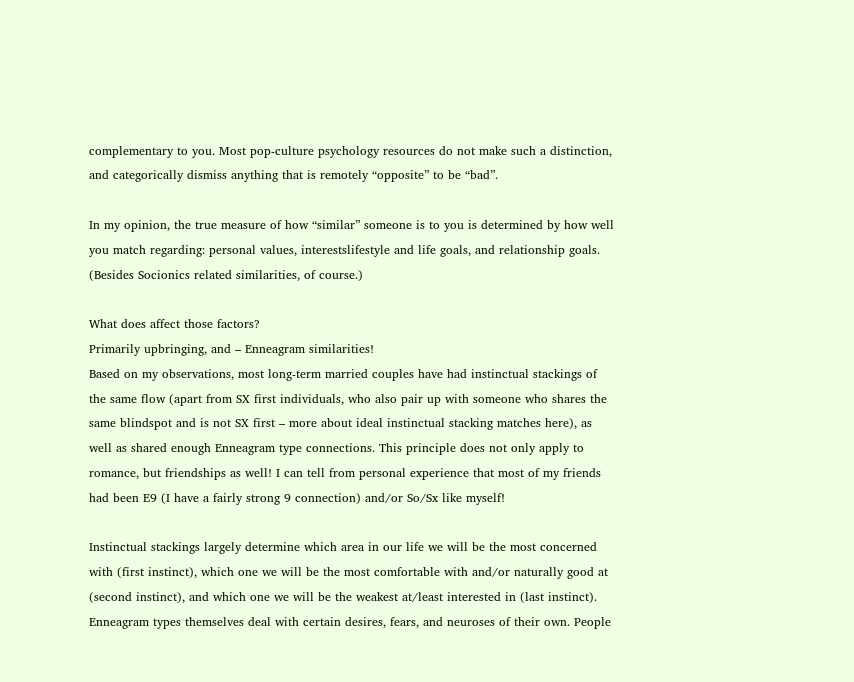complementary to you. Most pop-culture psychology resources do not make such a distinction, and categorically dismiss anything that is remotely “opposite” to be “bad”.

In my opinion, the true measure of how “similar” someone is to you is determined by how well you match regarding: personal values, interestslifestyle and life goals, and relationship goals. (Besides Socionics related similarities, of course.)

What does affect those factors?
Primarily upbringing, and – Enneagram similarities!
Based on my observations, most long-term married couples have had instinctual stackings of the same flow (apart from SX first individuals, who also pair up with someone who shares the same blindspot and is not SX first – more about ideal instinctual stacking matches here), as well as shared enough Enneagram type connections. This principle does not only apply to romance, but friendships as well! I can tell from personal experience that most of my friends had been E9 (I have a fairly strong 9 connection) and/or So/Sx like myself!

Instinctual stackings largely determine which area in our life we will be the most concerned with (first instinct), which one we will be the most comfortable with and/or naturally good at (second instinct), and which one we will be the weakest at/least interested in (last instinct). Enneagram types themselves deal with certain desires, fears, and neuroses of their own. People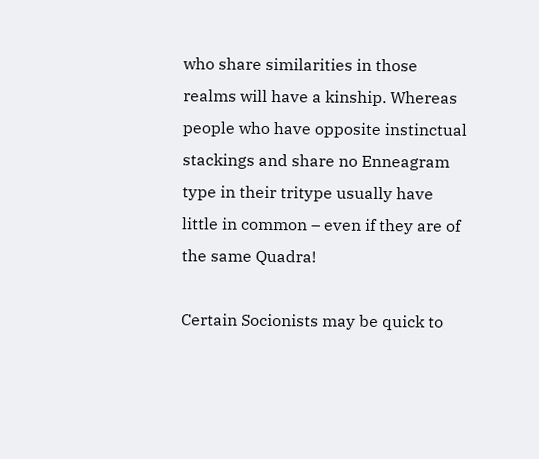who share similarities in those realms will have a kinship. Whereas people who have opposite instinctual stackings and share no Enneagram type in their tritype usually have little in common – even if they are of the same Quadra!

Certain Socionists may be quick to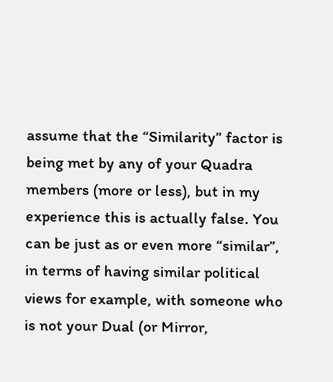assume that the “Similarity” factor is being met by any of your Quadra members (more or less), but in my experience this is actually false. You can be just as or even more “similar”, in terms of having similar political views for example, with someone who is not your Dual (or Mirror,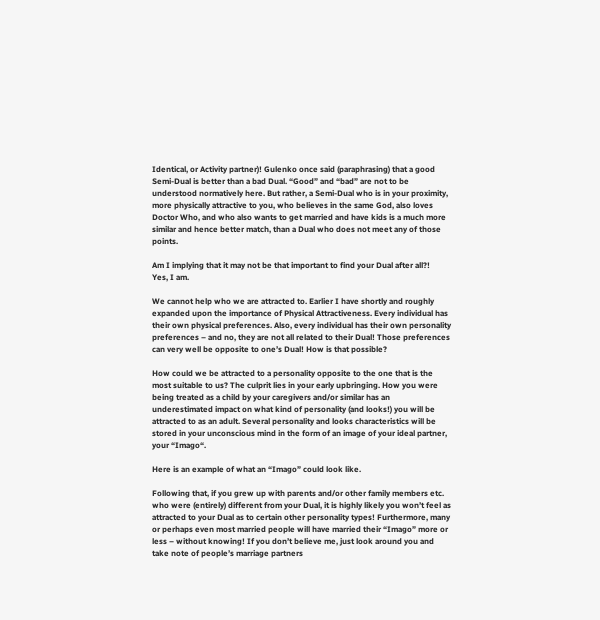Identical, or Activity partner)! Gulenko once said (paraphrasing) that a good Semi-Dual is better than a bad Dual. “Good” and “bad” are not to be understood normatively here. But rather, a Semi-Dual who is in your proximity, more physically attractive to you, who believes in the same God, also loves Doctor Who, and who also wants to get married and have kids is a much more similar and hence better match, than a Dual who does not meet any of those points.

Am I implying that it may not be that important to find your Dual after all?!
Yes, I am.

We cannot help who we are attracted to. Earlier I have shortly and roughly expanded upon the importance of Physical Attractiveness. Every individual has their own physical preferences. Also, every individual has their own personality preferences – and no, they are not all related to their Dual! Those preferences can very well be opposite to one’s Dual! How is that possible?

How could we be attracted to a personality opposite to the one that is the most suitable to us? The culprit lies in your early upbringing. How you were being treated as a child by your caregivers and/or similar has an underestimated impact on what kind of personality (and looks!) you will be attracted to as an adult. Several personality and looks characteristics will be stored in your unconscious mind in the form of an image of your ideal partner, your “Imago“.

Here is an example of what an “Imago” could look like.

Following that, if you grew up with parents and/or other family members etc. who were (entirely) different from your Dual, it is highly likely you won’t feel as attracted to your Dual as to certain other personality types! Furthermore, many or perhaps even most married people will have married their “Imago” more or less – without knowing! If you don’t believe me, just look around you and take note of people’s marriage partners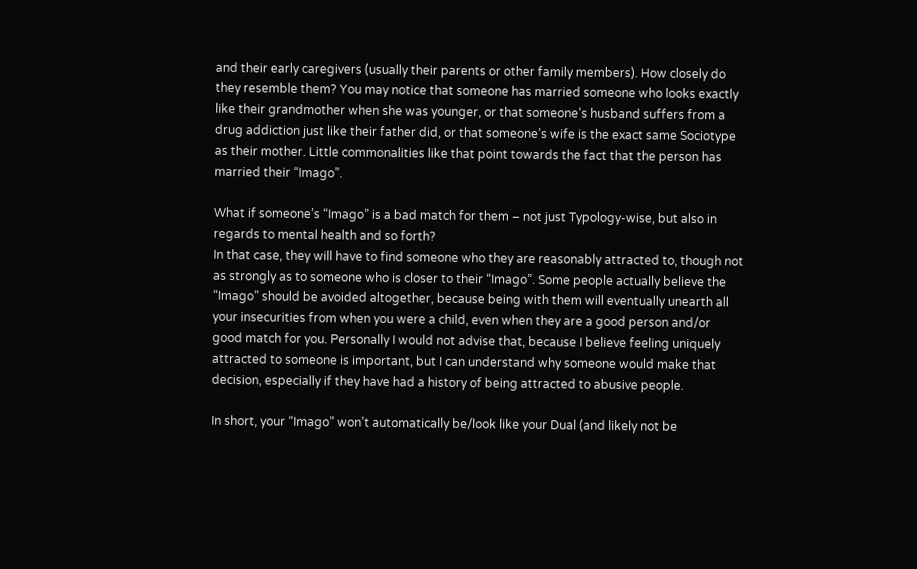and their early caregivers (usually their parents or other family members). How closely do they resemble them? You may notice that someone has married someone who looks exactly like their grandmother when she was younger, or that someone’s husband suffers from a drug addiction just like their father did, or that someone’s wife is the exact same Sociotype as their mother. Little commonalities like that point towards the fact that the person has married their “Imago”.

What if someone’s “Imago” is a bad match for them – not just Typology-wise, but also in regards to mental health and so forth?
In that case, they will have to find someone who they are reasonably attracted to, though not as strongly as to someone who is closer to their “Imago”. Some people actually believe the “Imago” should be avoided altogether, because being with them will eventually unearth all your insecurities from when you were a child, even when they are a good person and/or good match for you. Personally I would not advise that, because I believe feeling uniquely attracted to someone is important, but I can understand why someone would make that decision, especially if they have had a history of being attracted to abusive people.

In short, your “Imago” won’t automatically be/look like your Dual (and likely not be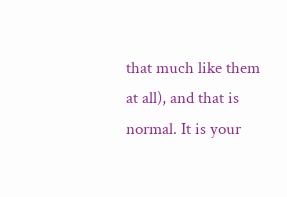that much like them at all), and that is normal. It is your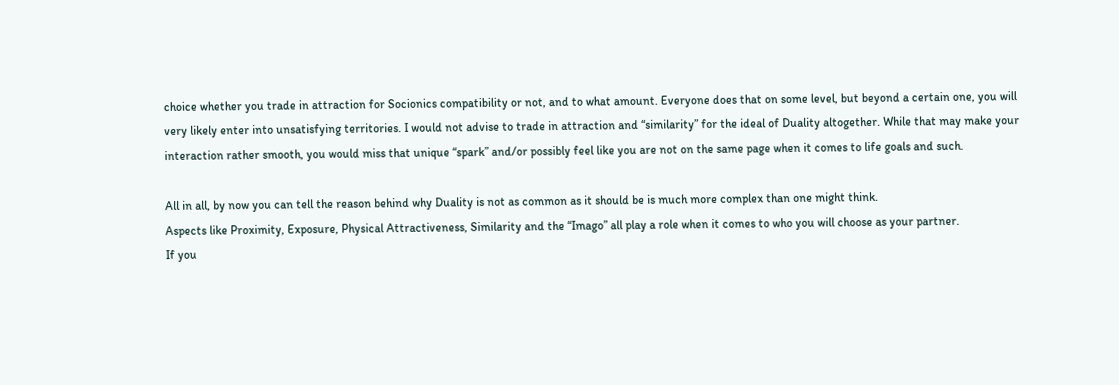choice whether you trade in attraction for Socionics compatibility or not, and to what amount. Everyone does that on some level, but beyond a certain one, you will very likely enter into unsatisfying territories. I would not advise to trade in attraction and “similarity” for the ideal of Duality altogether. While that may make your interaction rather smooth, you would miss that unique “spark” and/or possibly feel like you are not on the same page when it comes to life goals and such.

All in all, by now you can tell the reason behind why Duality is not as common as it should be is much more complex than one might think.
Aspects like Proximity, Exposure, Physical Attractiveness, Similarity and the “Imago” all play a role when it comes to who you will choose as your partner.
If you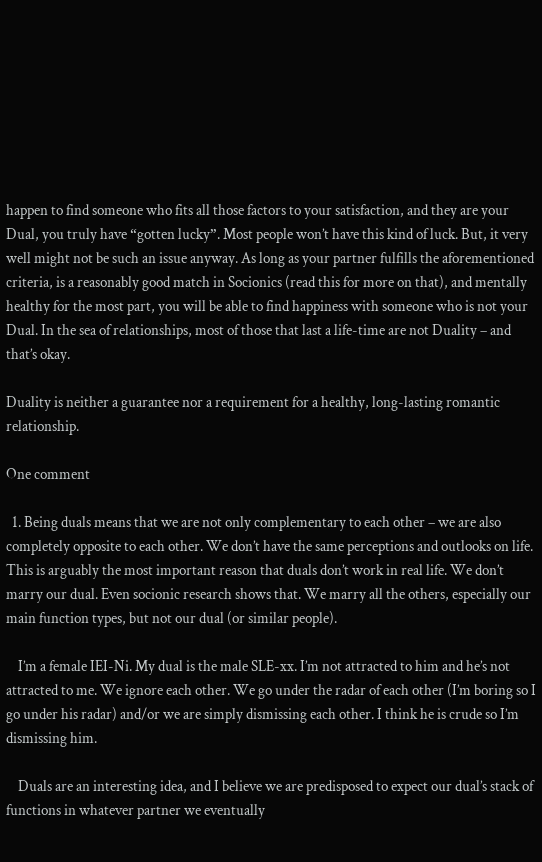happen to find someone who fits all those factors to your satisfaction, and they are your Dual, you truly have “gotten lucky”. Most people won’t have this kind of luck. But, it very well might not be such an issue anyway. As long as your partner fulfills the aforementioned criteria, is a reasonably good match in Socionics (read this for more on that), and mentally healthy for the most part, you will be able to find happiness with someone who is not your Dual. In the sea of relationships, most of those that last a life-time are not Duality – and that’s okay.

Duality is neither a guarantee nor a requirement for a healthy, long-lasting romantic relationship.

One comment

  1. Being duals means that we are not only complementary to each other – we are also completely opposite to each other. We don’t have the same perceptions and outlooks on life. This is arguably the most important reason that duals don’t work in real life. We don’t marry our dual. Even socionic research shows that. We marry all the others, especially our main function types, but not our dual (or similar people).

    I’m a female IEI-Ni. My dual is the male SLE-xx. I’m not attracted to him and he’s not attracted to me. We ignore each other. We go under the radar of each other (I’m boring so I go under his radar) and/or we are simply dismissing each other. I think he is crude so I’m dismissing him.

    Duals are an interesting idea, and I believe we are predisposed to expect our dual’s stack of functions in whatever partner we eventually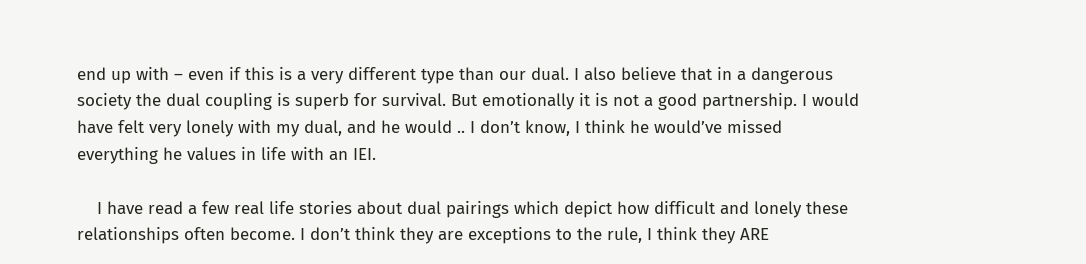end up with – even if this is a very different type than our dual. I also believe that in a dangerous society the dual coupling is superb for survival. But emotionally it is not a good partnership. I would have felt very lonely with my dual, and he would .. I don’t know, I think he would’ve missed everything he values in life with an IEI.

    I have read a few real life stories about dual pairings which depict how difficult and lonely these relationships often become. I don’t think they are exceptions to the rule, I think they ARE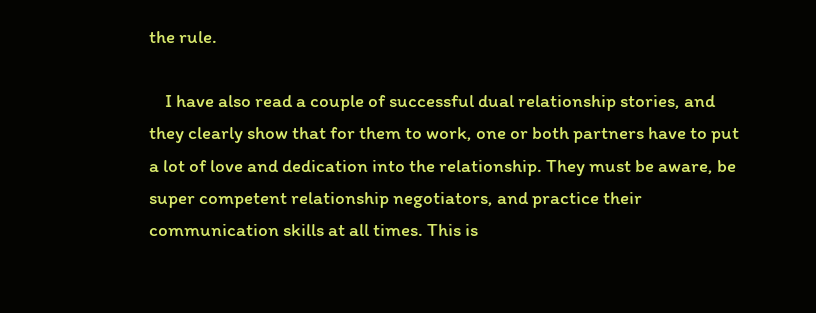the rule.

    I have also read a couple of successful dual relationship stories, and they clearly show that for them to work, one or both partners have to put a lot of love and dedication into the relationship. They must be aware, be super competent relationship negotiators, and practice their communication skills at all times. This is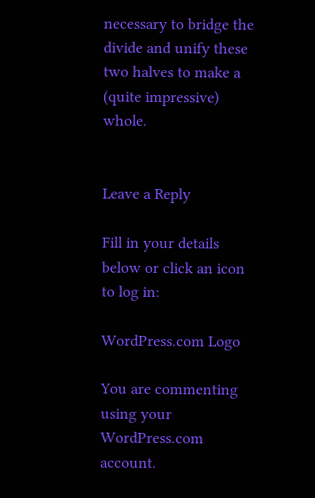necessary to bridge the divide and unify these two halves to make a (quite impressive) whole.


Leave a Reply

Fill in your details below or click an icon to log in:

WordPress.com Logo

You are commenting using your WordPress.com account.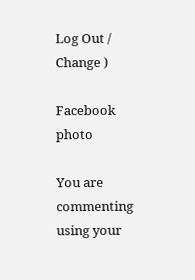Log Out /  Change )

Facebook photo

You are commenting using your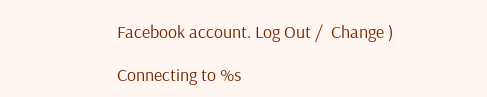Facebook account. Log Out /  Change )

Connecting to %s